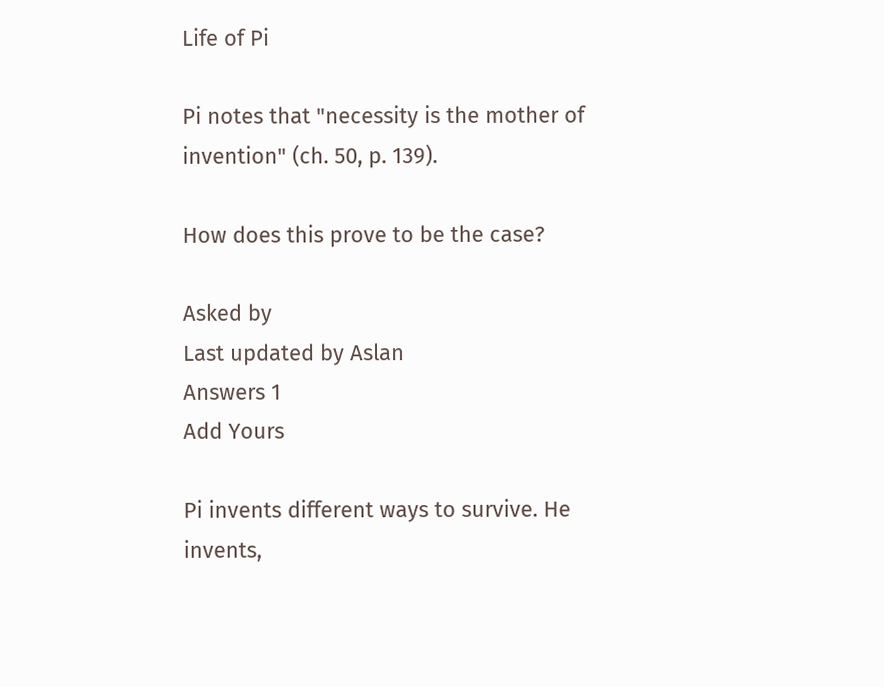Life of Pi

Pi notes that "necessity is the mother of invention" (ch. 50, p. 139).

How does this prove to be the case?

Asked by
Last updated by Aslan
Answers 1
Add Yours

Pi invents different ways to survive. He invents,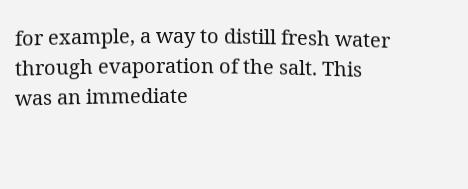for example, a way to distill fresh water through evaporation of the salt. This was an immediate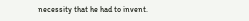necessity that he had to invent.